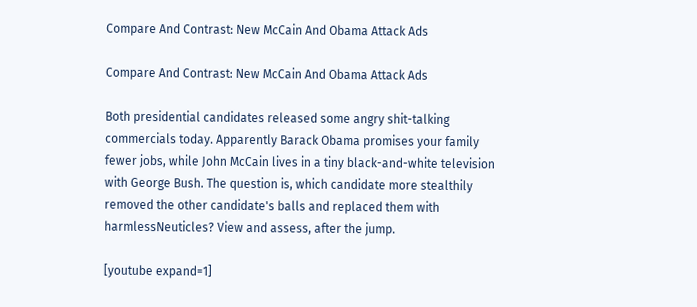Compare And Contrast: New McCain And Obama Attack Ads

Compare And Contrast: New McCain And Obama Attack Ads

Both presidential candidates released some angry shit-talking commercials today. Apparently Barack Obama promises your family fewer jobs, while John McCain lives in a tiny black-and-white television with George Bush. The question is, which candidate more stealthily removed the other candidate's balls and replaced them with harmlessNeuticles? View and assess, after the jump.

[youtube expand=1]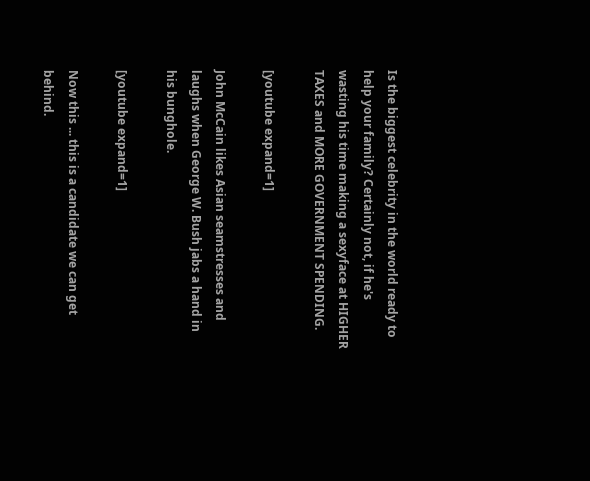Is the biggest celebrity in the world ready to help your family? Certainly not, if he's wasting his time making a sexyface at HIGHER TAXES and MORE GOVERNMENT SPENDING.

[youtube expand=1]

John McCain likes Asian seamstresses and laughs when George W. Bush jabs a hand in his bunghole.

[youtube expand=1]

Now this ... this is a candidate we can get behind.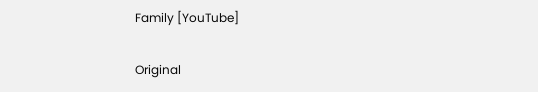Family [YouTube]

Original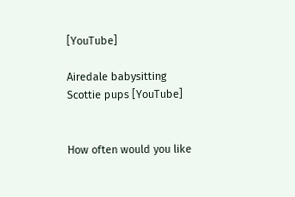[YouTube]

Airedale babysitting Scottie pups [YouTube]


How often would you like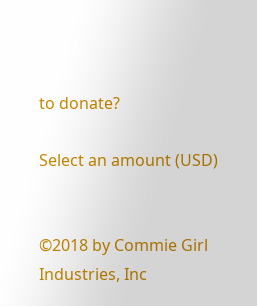to donate?

Select an amount (USD)


©2018 by Commie Girl Industries, Inc